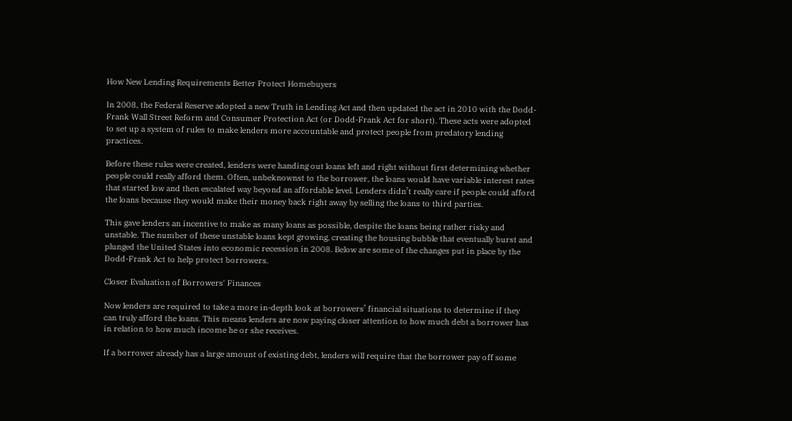How New Lending Requirements Better Protect Homebuyers

In 2008, the Federal Reserve adopted a new Truth in Lending Act and then updated the act in 2010 with the Dodd-Frank Wall Street Reform and Consumer Protection Act (or Dodd-Frank Act for short). These acts were adopted to set up a system of rules to make lenders more accountable and protect people from predatory lending practices.

Before these rules were created, lenders were handing out loans left and right without first determining whether people could really afford them. Often, unbeknownst to the borrower, the loans would have variable interest rates that started low and then escalated way beyond an affordable level. Lenders didn’t really care if people could afford the loans because they would make their money back right away by selling the loans to third parties.

This gave lenders an incentive to make as many loans as possible, despite the loans being rather risky and unstable. The number of these unstable loans kept growing, creating the housing bubble that eventually burst and plunged the United States into economic recession in 2008. Below are some of the changes put in place by the Dodd-Frank Act to help protect borrowers.

Closer Evaluation of Borrowers' Finances

Now lenders are required to take a more in-depth look at borrowers’ financial situations to determine if they can truly afford the loans. This means lenders are now paying closer attention to how much debt a borrower has in relation to how much income he or she receives.

If a borrower already has a large amount of existing debt, lenders will require that the borrower pay off some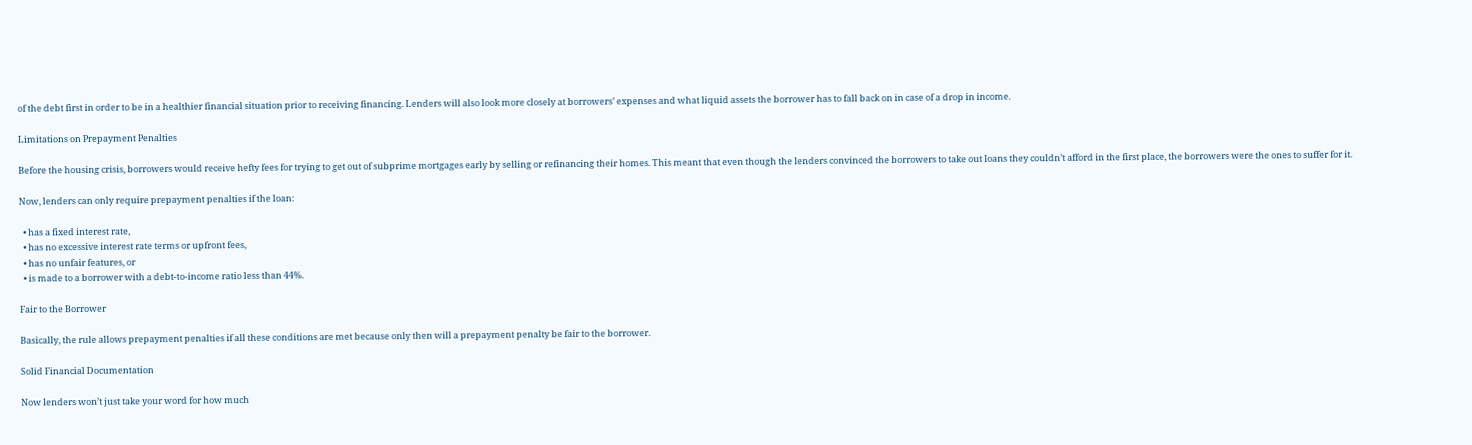of the debt first in order to be in a healthier financial situation prior to receiving financing. Lenders will also look more closely at borrowers’ expenses and what liquid assets the borrower has to fall back on in case of a drop in income.

Limitations on Prepayment Penalties

Before the housing crisis, borrowers would receive hefty fees for trying to get out of subprime mortgages early by selling or refinancing their homes. This meant that even though the lenders convinced the borrowers to take out loans they couldn’t afford in the first place, the borrowers were the ones to suffer for it.

Now, lenders can only require prepayment penalties if the loan:

  • has a fixed interest rate,
  • has no excessive interest rate terms or upfront fees,
  • has no unfair features, or
  • is made to a borrower with a debt-to-income ratio less than 44%.

Fair to the Borrower

Basically, the rule allows prepayment penalties if all these conditions are met because only then will a prepayment penalty be fair to the borrower.

Solid Financial Documentation

Now lenders won’t just take your word for how much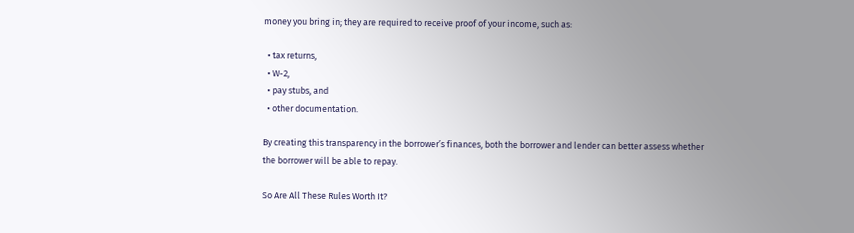money you bring in; they are required to receive proof of your income, such as:

  • tax returns,
  • W-2,
  • pay stubs, and
  • other documentation.

By creating this transparency in the borrower’s finances, both the borrower and lender can better assess whether the borrower will be able to repay.

So Are All These Rules Worth It?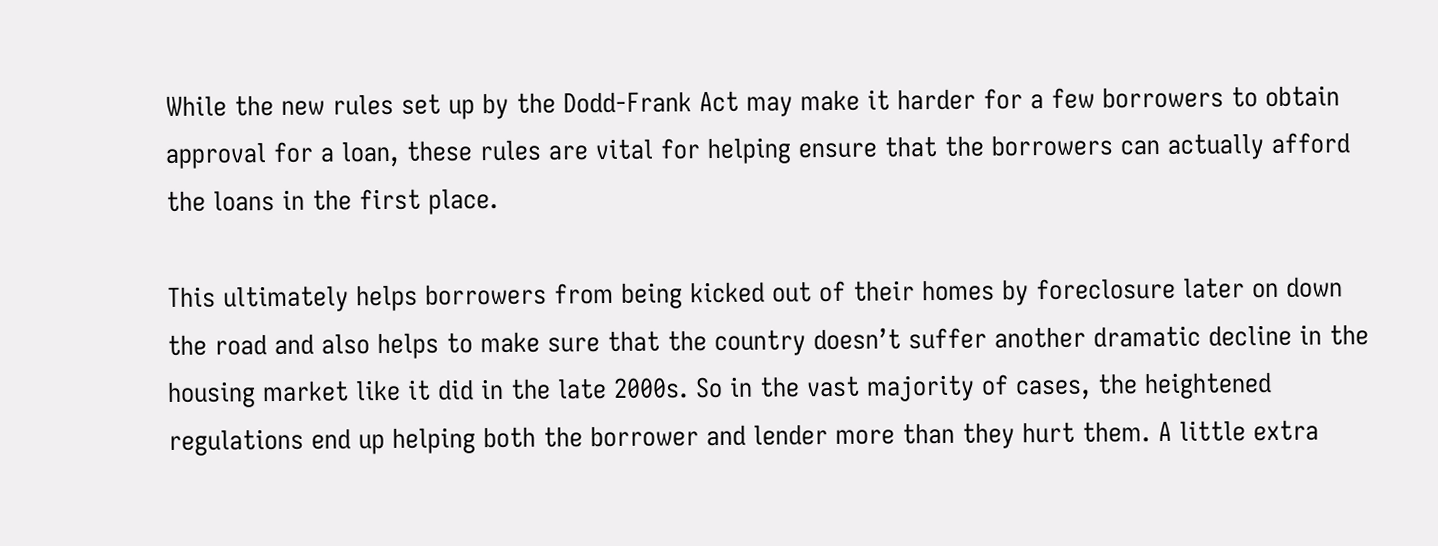While the new rules set up by the Dodd-Frank Act may make it harder for a few borrowers to obtain approval for a loan, these rules are vital for helping ensure that the borrowers can actually afford the loans in the first place.

This ultimately helps borrowers from being kicked out of their homes by foreclosure later on down the road and also helps to make sure that the country doesn’t suffer another dramatic decline in the housing market like it did in the late 2000s. So in the vast majority of cases, the heightened regulations end up helping both the borrower and lender more than they hurt them. A little extra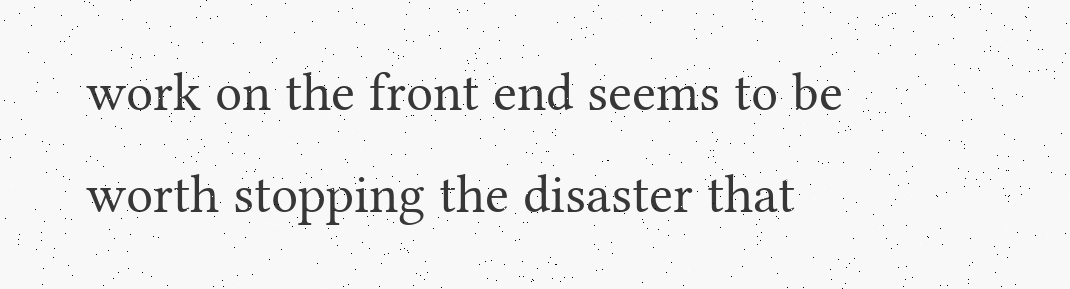work on the front end seems to be worth stopping the disaster that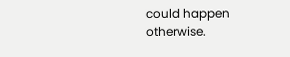could happen otherwise.